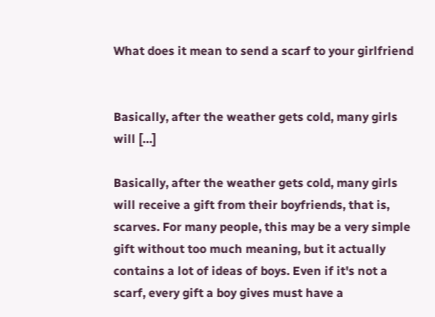What does it mean to send a scarf to your girlfriend


Basically, after the weather gets cold, many girls will […]

Basically, after the weather gets cold, many girls will receive a gift from their boyfriends, that is, scarves. For many people, this may be a very simple gift without too much meaning, but it actually contains a lot of ideas of boys. Even if it's not a scarf, every gift a boy gives must have a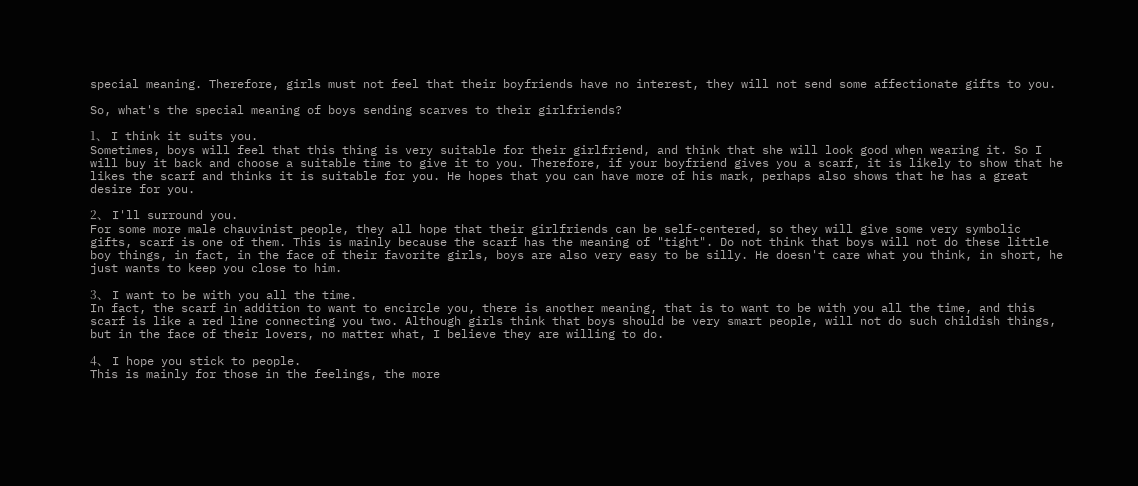special meaning. Therefore, girls must not feel that their boyfriends have no interest, they will not send some affectionate gifts to you.

So, what's the special meaning of boys sending scarves to their girlfriends?

1、 I think it suits you.
Sometimes, boys will feel that this thing is very suitable for their girlfriend, and think that she will look good when wearing it. So I will buy it back and choose a suitable time to give it to you. Therefore, if your boyfriend gives you a scarf, it is likely to show that he likes the scarf and thinks it is suitable for you. He hopes that you can have more of his mark, perhaps also shows that he has a great desire for you.

2、 I'll surround you.
For some more male chauvinist people, they all hope that their girlfriends can be self-centered, so they will give some very symbolic gifts, scarf is one of them. This is mainly because the scarf has the meaning of "tight". Do not think that boys will not do these little boy things, in fact, in the face of their favorite girls, boys are also very easy to be silly. He doesn't care what you think, in short, he just wants to keep you close to him.

3、 I want to be with you all the time.
In fact, the scarf in addition to want to encircle you, there is another meaning, that is to want to be with you all the time, and this scarf is like a red line connecting you two. Although girls think that boys should be very smart people, will not do such childish things, but in the face of their lovers, no matter what, I believe they are willing to do.

4、 I hope you stick to people.
This is mainly for those in the feelings, the more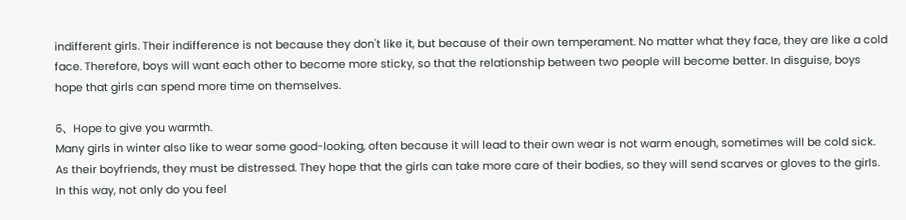indifferent girls. Their indifference is not because they don't like it, but because of their own temperament. No matter what they face, they are like a cold face. Therefore, boys will want each other to become more sticky, so that the relationship between two people will become better. In disguise, boys hope that girls can spend more time on themselves.

5、 Hope to give you warmth.
Many girls in winter also like to wear some good-looking, often because it will lead to their own wear is not warm enough, sometimes will be cold sick. As their boyfriends, they must be distressed. They hope that the girls can take more care of their bodies, so they will send scarves or gloves to the girls. In this way, not only do you feel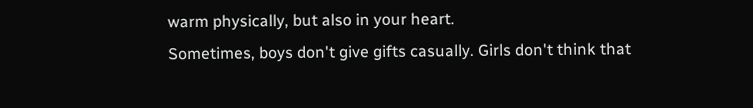warm physically, but also in your heart.
Sometimes, boys don't give gifts casually. Girls don't think that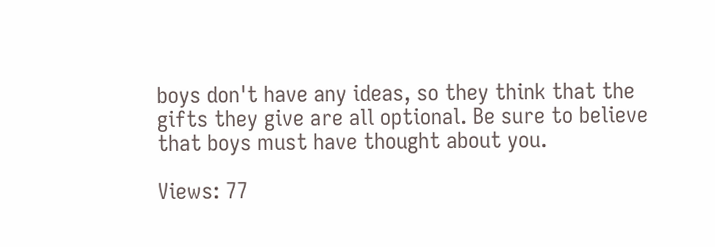boys don't have any ideas, so they think that the gifts they give are all optional. Be sure to believe that boys must have thought about you.

Views: 77